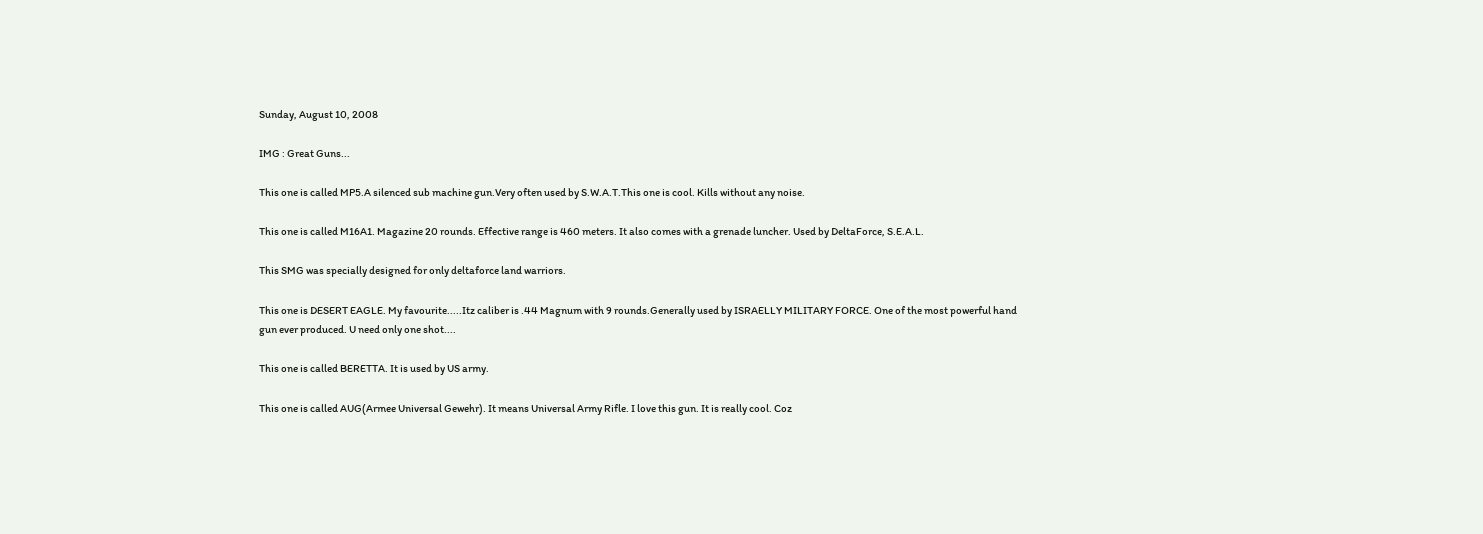Sunday, August 10, 2008

IMG : Great Guns...

This one is called MP5.A silenced sub machine gun.Very often used by S.W.A.T.This one is cool. Kills without any noise.

This one is called M16A1. Magazine 20 rounds. Effective range is 460 meters. It also comes with a grenade luncher. Used by DeltaForce, S.E.A.L.

This SMG was specially designed for only deltaforce land warriors.

This one is DESERT EAGLE. My favourite.....Itz caliber is .44 Magnum with 9 rounds.Generally used by ISRAELLY MILITARY FORCE. One of the most powerful hand gun ever produced. U need only one shot....

This one is called BERETTA. It is used by US army.

This one is called AUG(Armee Universal Gewehr). It means Universal Army Rifle. I love this gun. It is really cool. Coz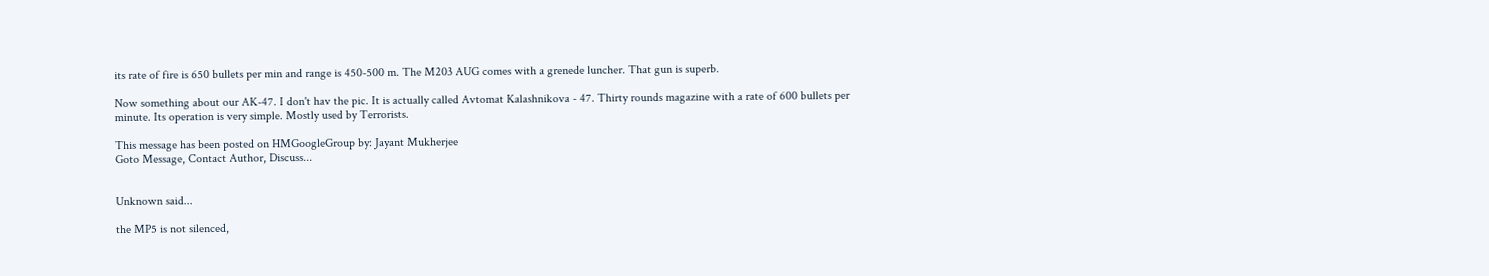its rate of fire is 650 bullets per min and range is 450-500 m. The M203 AUG comes with a grenede luncher. That gun is superb.

Now something about our AK-47. I don't hav the pic. It is actually called Avtomat Kalashnikova - 47. Thirty rounds magazine with a rate of 600 bullets per minute. Its operation is very simple. Mostly used by Terrorists.

This message has been posted on HMGoogleGroup by: Jayant Mukherjee
Goto Message, Contact Author, Discuss...


Unknown said...

the MP5 is not silenced,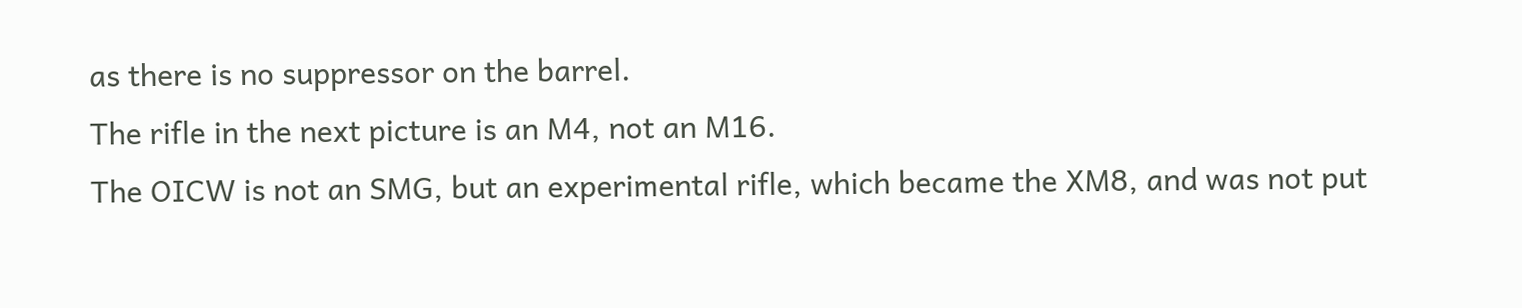as there is no suppressor on the barrel.
The rifle in the next picture is an M4, not an M16.
The OICW is not an SMG, but an experimental rifle, which became the XM8, and was not put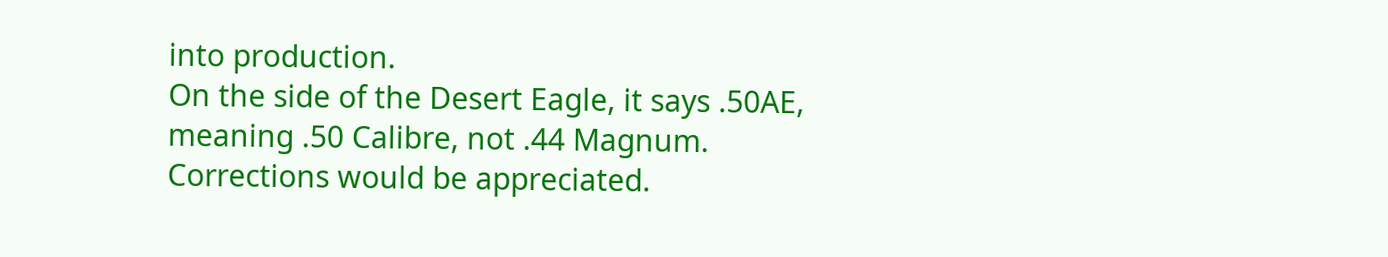into production.
On the side of the Desert Eagle, it says .50AE, meaning .50 Calibre, not .44 Magnum.
Corrections would be appreciated.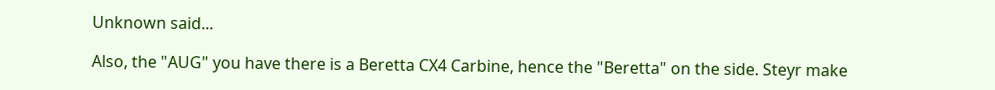Unknown said...

Also, the "AUG" you have there is a Beretta CX4 Carbine, hence the "Beretta" on the side. Steyr make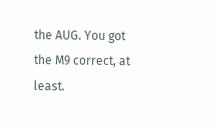the AUG. You got the M9 correct, at least.